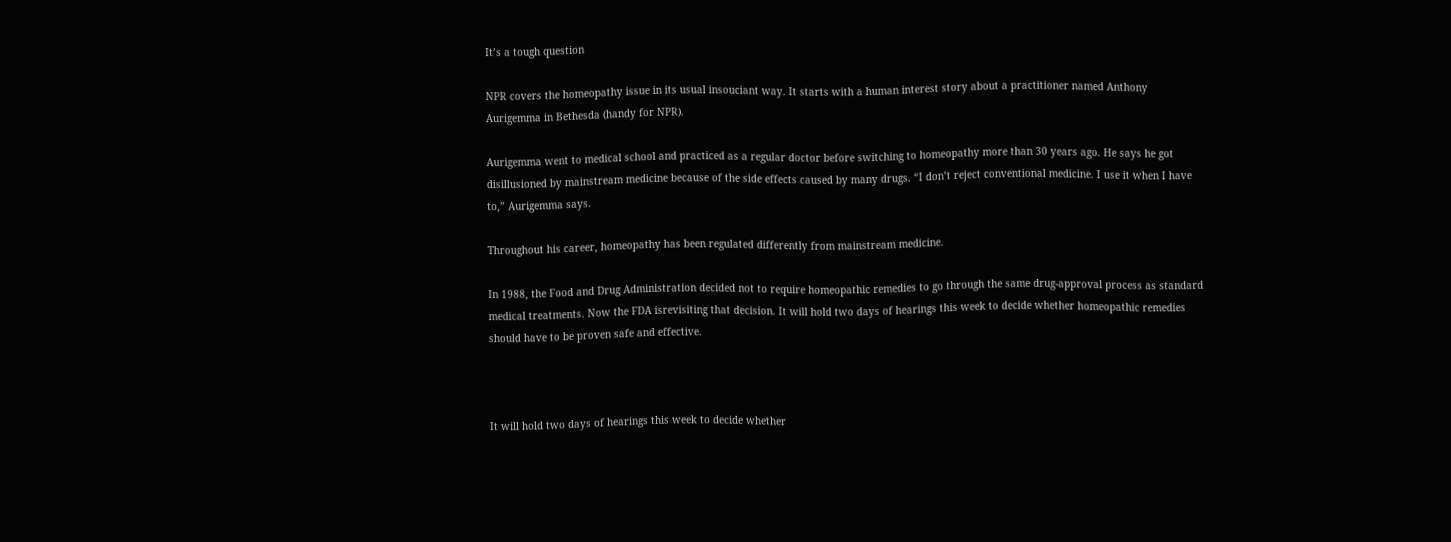It’s a tough question

NPR covers the homeopathy issue in its usual insouciant way. It starts with a human interest story about a practitioner named Anthony Aurigemma in Bethesda (handy for NPR).

Aurigemma went to medical school and practiced as a regular doctor before switching to homeopathy more than 30 years ago. He says he got disillusioned by mainstream medicine because of the side effects caused by many drugs. “I don’t reject conventional medicine. I use it when I have to,” Aurigemma says.

Throughout his career, homeopathy has been regulated differently from mainstream medicine.

In 1988, the Food and Drug Administration decided not to require homeopathic remedies to go through the same drug-approval process as standard medical treatments. Now the FDA isrevisiting that decision. It will hold two days of hearings this week to decide whether homeopathic remedies should have to be proven safe and effective.



It will hold two days of hearings this week to decide whether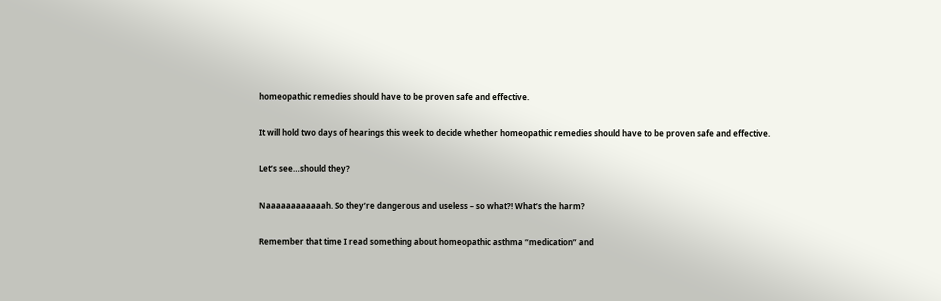homeopathic remedies should have to be proven safe and effective.

It will hold two days of hearings this week to decide whether homeopathic remedies should have to be proven safe and effective.

Let’s see…should they?

Naaaaaaaaaaaah. So they’re dangerous and useless – so what?! What’s the harm?

Remember that time I read something about homeopathic asthma “medication” and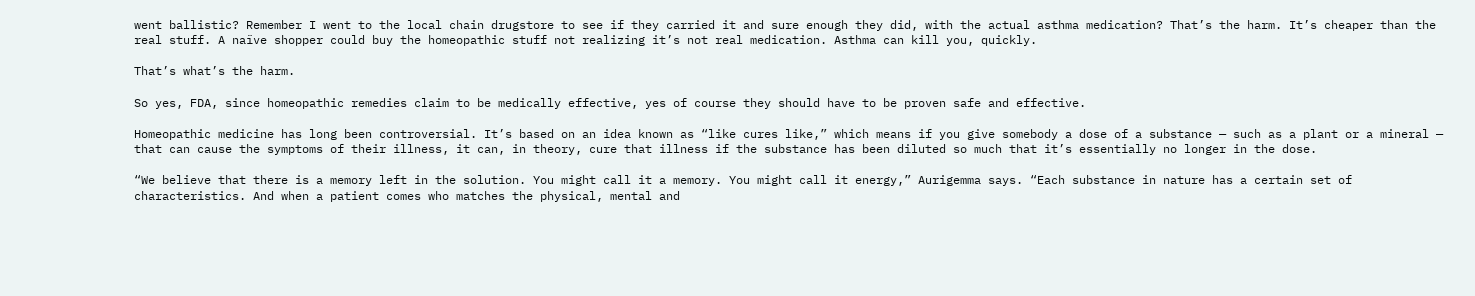went ballistic? Remember I went to the local chain drugstore to see if they carried it and sure enough they did, with the actual asthma medication? That’s the harm. It’s cheaper than the real stuff. A naïve shopper could buy the homeopathic stuff not realizing it’s not real medication. Asthma can kill you, quickly.

That’s what’s the harm.

So yes, FDA, since homeopathic remedies claim to be medically effective, yes of course they should have to be proven safe and effective.

Homeopathic medicine has long been controversial. It’s based on an idea known as “like cures like,” which means if you give somebody a dose of a substance — such as a plant or a mineral — that can cause the symptoms of their illness, it can, in theory, cure that illness if the substance has been diluted so much that it’s essentially no longer in the dose.

“We believe that there is a memory left in the solution. You might call it a memory. You might call it energy,” Aurigemma says. “Each substance in nature has a certain set of characteristics. And when a patient comes who matches the physical, mental and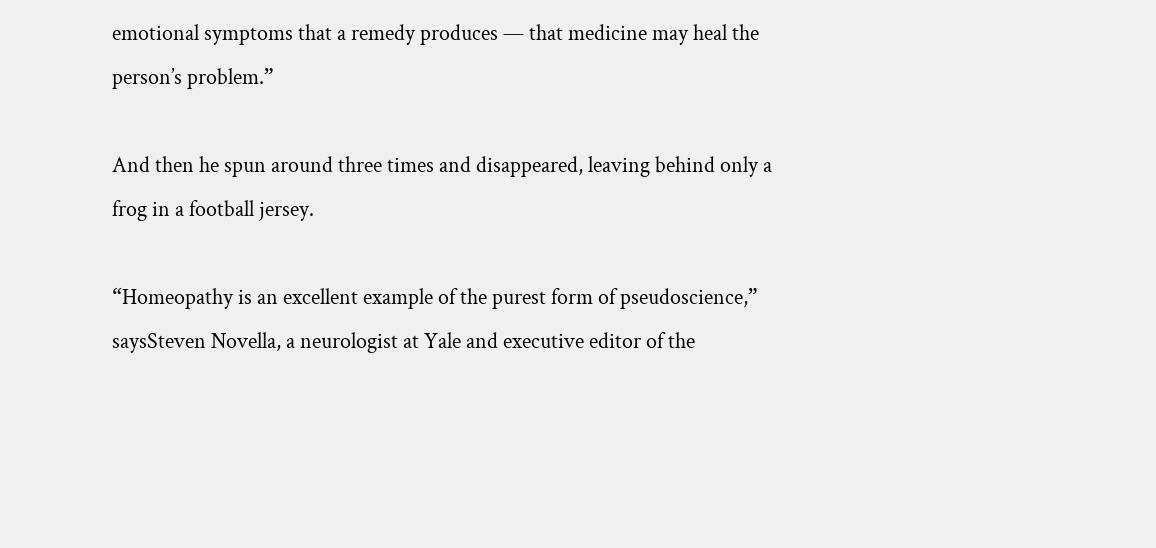emotional symptoms that a remedy produces — that medicine may heal the person’s problem.”

And then he spun around three times and disappeared, leaving behind only a frog in a football jersey.

“Homeopathy is an excellent example of the purest form of pseudoscience,” saysSteven Novella, a neurologist at Yale and executive editor of the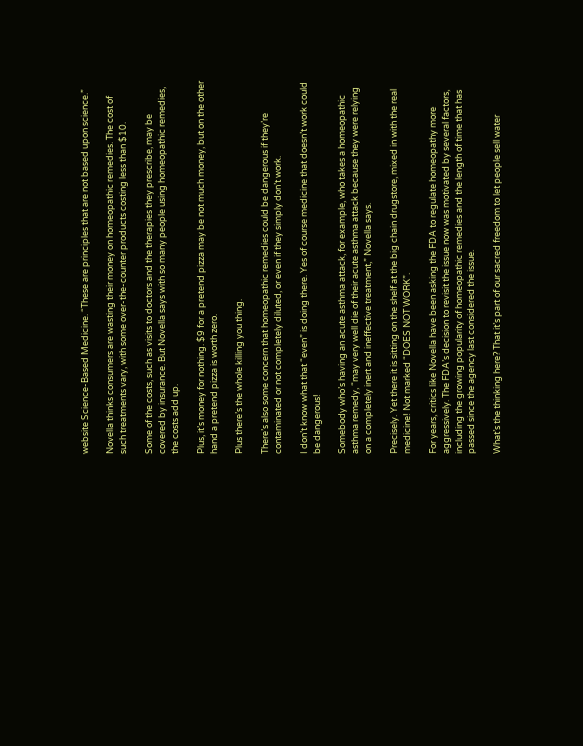website Science-Based Medicine. “These are principles that are not based upon science.”

Novella thinks consumers are wasting their money on homeopathic remedies. The cost of such treatments vary, with some over-the-counter products costing less than $10.

Some of the costs, such as visits to doctors and the therapies they prescribe, may be covered by insurance. But Novella says with so many people using homeopathic remedies, the costs add up.

Plus, it’s money for nothing. $9 for a pretend pizza may be not much money, but on the other hand a pretend pizza is worth zero.

Plus there’s the whole killing you thing.

There’s also some concern that homeopathic remedies could be dangerous if they’re contaminated or not completely diluted, or even if they simply don’t work.

I don’t know what that “even” is doing there. Yes of course medicine that doesn’t work could be dangerous!

Somebody who’s having an acute asthma attack, for example, who takes a homeopathic asthma remedy, “may very well die of their acute asthma attack because they were relying on a completely inert and ineffective treatment,” Novella says.

Precisely. Yet there it is sitting on the shelf at the big chain drugstore, mixed in with the real medicine! Not marked “DOES NOT WORK”.

For years, critics like Novella have been asking the FDA to regulate homeopathy more aggressively. The FDA’s decision to revisit the issue now was motivated by several factors, including the growing popularity of homeopathic remedies and the length of time that has passed since the agency last considered the issue.

What’s the thinking here? That it’s part of our sacred freedom to let people sell water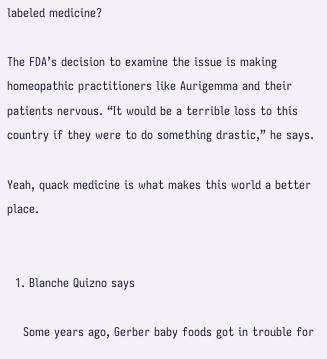labeled medicine?

The FDA’s decision to examine the issue is making homeopathic practitioners like Aurigemma and their patients nervous. “It would be a terrible loss to this country if they were to do something drastic,” he says.

Yeah, quack medicine is what makes this world a better place.


  1. Blanche Quizno says

    Some years ago, Gerber baby foods got in trouble for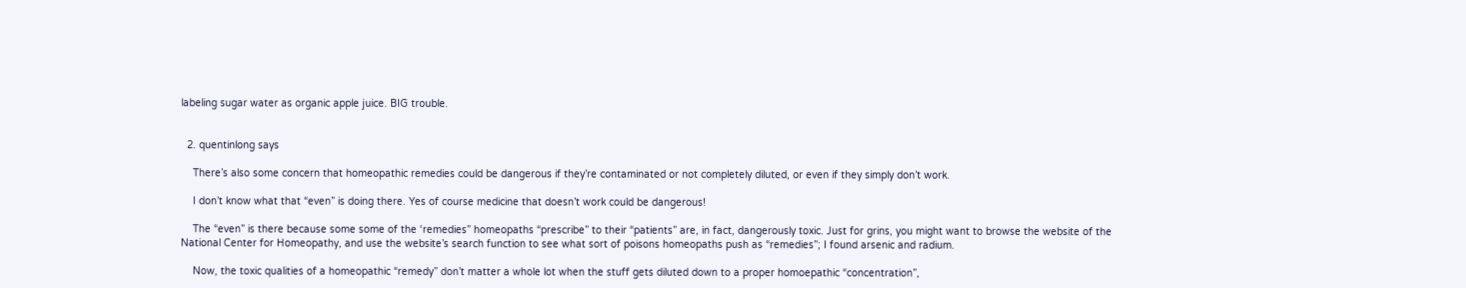labeling sugar water as organic apple juice. BIG trouble.


  2. quentinlong says

    There’s also some concern that homeopathic remedies could be dangerous if they’re contaminated or not completely diluted, or even if they simply don’t work.

    I don’t know what that “even” is doing there. Yes of course medicine that doesn’t work could be dangerous!

    The “even” is there because some some of the ‘remedies” homeopaths “prescribe” to their “patients” are, in fact, dangerously toxic. Just for grins, you might want to browse the website of the National Center for Homeopathy, and use the website’s search function to see what sort of poisons homeopaths push as “remedies”; I found arsenic and radium.

    Now, the toxic qualities of a homeopathic “remedy” don’t matter a whole lot when the stuff gets diluted down to a proper homoepathic “concentration”,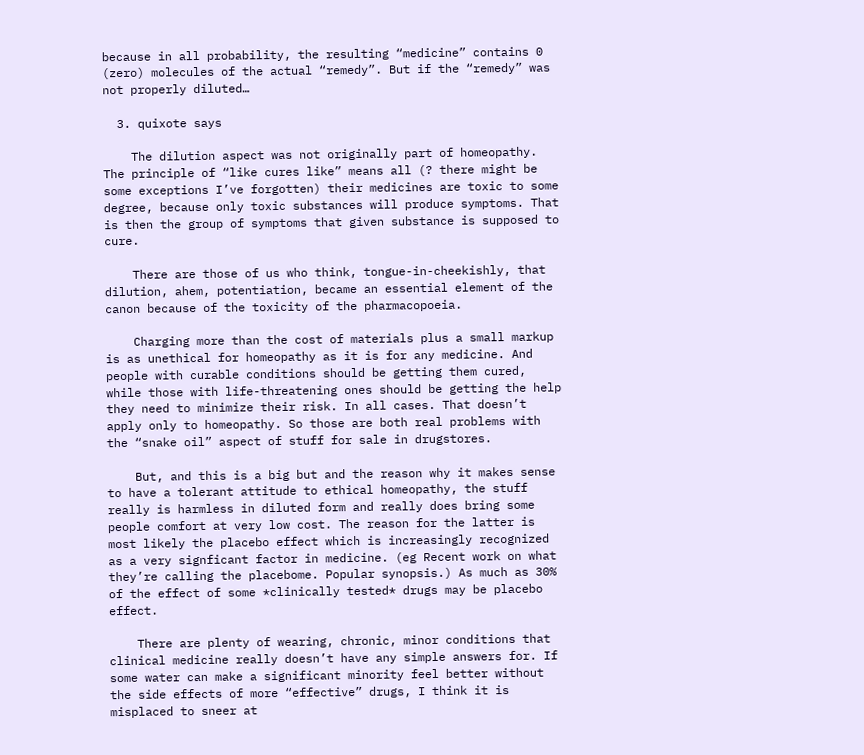because in all probability, the resulting “medicine” contains 0 (zero) molecules of the actual “remedy”. But if the “remedy” was not properly diluted…

  3. quixote says

    The dilution aspect was not originally part of homeopathy. The principle of “like cures like” means all (? there might be some exceptions I’ve forgotten) their medicines are toxic to some degree, because only toxic substances will produce symptoms. That is then the group of symptoms that given substance is supposed to cure.

    There are those of us who think, tongue-in-cheekishly, that dilution, ahem, potentiation, became an essential element of the canon because of the toxicity of the pharmacopoeia.

    Charging more than the cost of materials plus a small markup is as unethical for homeopathy as it is for any medicine. And people with curable conditions should be getting them cured, while those with life-threatening ones should be getting the help they need to minimize their risk. In all cases. That doesn’t apply only to homeopathy. So those are both real problems with the “snake oil” aspect of stuff for sale in drugstores.

    But, and this is a big but and the reason why it makes sense to have a tolerant attitude to ethical homeopathy, the stuff really is harmless in diluted form and really does bring some people comfort at very low cost. The reason for the latter is most likely the placebo effect which is increasingly recognized as a very signficant factor in medicine. (eg Recent work on what they’re calling the placebome. Popular synopsis.) As much as 30% of the effect of some *clinically tested* drugs may be placebo effect.

    There are plenty of wearing, chronic, minor conditions that clinical medicine really doesn’t have any simple answers for. If some water can make a significant minority feel better without the side effects of more “effective” drugs, I think it is misplaced to sneer at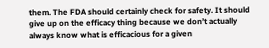them. The FDA should certainly check for safety. It should give up on the efficacy thing because we don’t actually always know what is efficacious for a given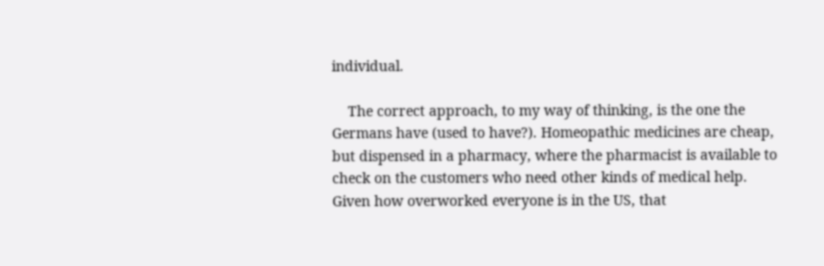individual.

    The correct approach, to my way of thinking, is the one the Germans have (used to have?). Homeopathic medicines are cheap, but dispensed in a pharmacy, where the pharmacist is available to check on the customers who need other kinds of medical help. Given how overworked everyone is in the US, that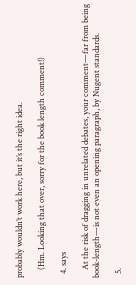probably wouldn’t work here, but it’s the right idea.

    (Hm. Looking that over, sorry for the book length comment!)

  4. says

    At the risk of dragging in unrelated debates, your comment—far from being book-length—is not even an opening paragraph, by Nugent standards.

  5.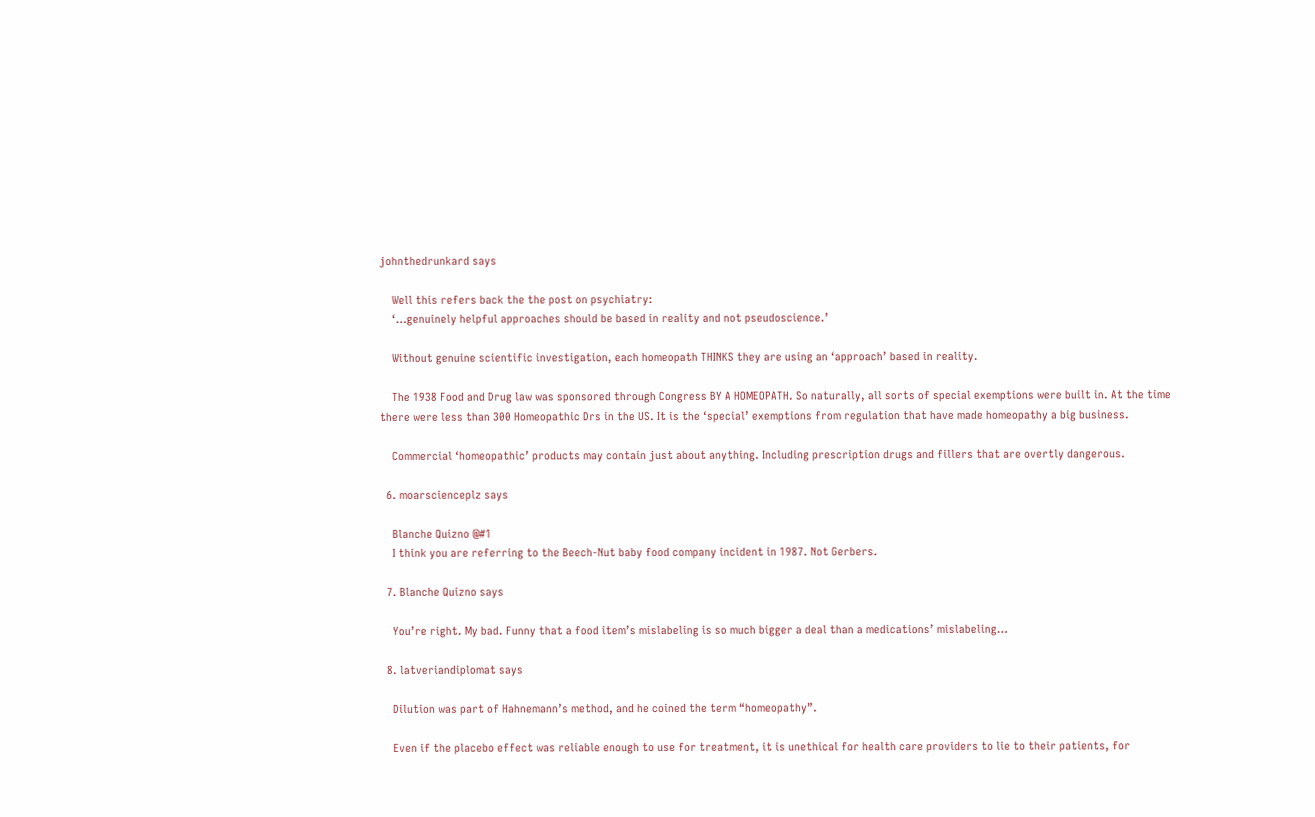johnthedrunkard says

    Well this refers back the the post on psychiatry:
    ‘…genuinely helpful approaches should be based in reality and not pseudoscience.’

    Without genuine scientific investigation, each homeopath THINKS they are using an ‘approach’ based in reality.

    The 1938 Food and Drug law was sponsored through Congress BY A HOMEOPATH. So naturally, all sorts of special exemptions were built in. At the time there were less than 300 Homeopathic Drs in the US. It is the ‘special’ exemptions from regulation that have made homeopathy a big business.

    Commercial ‘homeopathic’ products may contain just about anything. Including prescription drugs and fillers that are overtly dangerous.

  6. moarscienceplz says

    Blanche Quizno @#1
    I think you are referring to the Beech-Nut baby food company incident in 1987. Not Gerbers.

  7. Blanche Quizno says

    You’re right. My bad. Funny that a food item’s mislabeling is so much bigger a deal than a medications’ mislabeling…

  8. latveriandiplomat says

    Dilution was part of Hahnemann’s method, and he coined the term “homeopathy”.

    Even if the placebo effect was reliable enough to use for treatment, it is unethical for health care providers to lie to their patients, for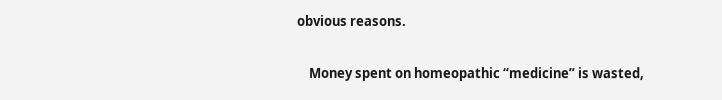obvious reasons.

    Money spent on homeopathic “medicine” is wasted,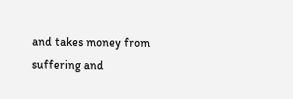and takes money from suffering and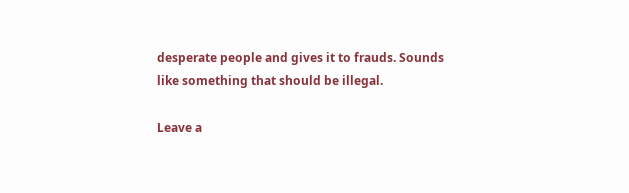desperate people and gives it to frauds. Sounds like something that should be illegal.

Leave a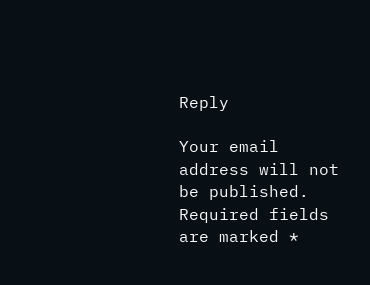Reply

Your email address will not be published. Required fields are marked *